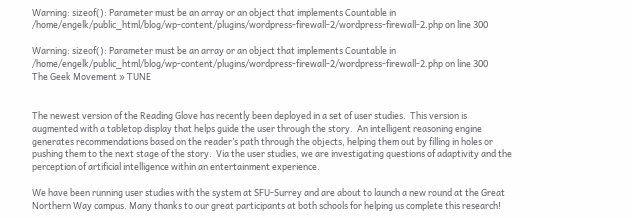Warning: sizeof(): Parameter must be an array or an object that implements Countable in /home/engelk/public_html/blog/wp-content/plugins/wordpress-firewall-2/wordpress-firewall-2.php on line 300

Warning: sizeof(): Parameter must be an array or an object that implements Countable in /home/engelk/public_html/blog/wp-content/plugins/wordpress-firewall-2/wordpress-firewall-2.php on line 300
The Geek Movement » TUNE


The newest version of the Reading Glove has recently been deployed in a set of user studies.  This version is augmented with a tabletop display that helps guide the user through the story.  An intelligent reasoning engine generates recommendations based on the reader’s path through the objects, helping them out by filling in holes or pushing them to the next stage of the story.  Via the user studies, we are investigating questions of adaptivity and the perception of artificial intelligence within an entertainment experience.

We have been running user studies with the system at SFU-Surrey and are about to launch a new round at the Great Northern Way campus. Many thanks to our great participants at both schools for helping us complete this research!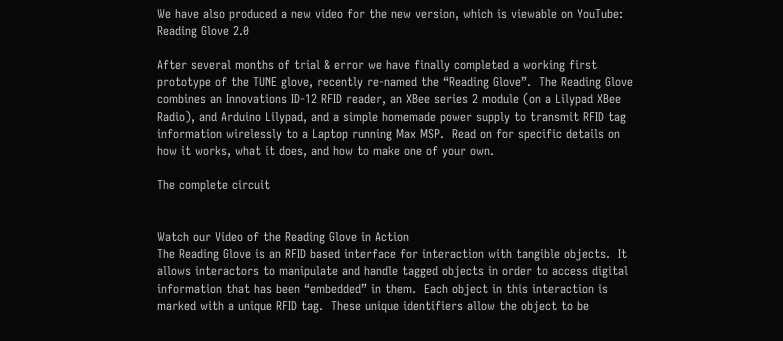We have also produced a new video for the new version, which is viewable on YouTube:
Reading Glove 2.0

After several months of trial & error we have finally completed a working first prototype of the TUNE glove, recently re-named the “Reading Glove”.  The Reading Glove combines an Innovations ID-12 RFID reader, an XBee series 2 module (on a Lilypad XBee Radio), and Arduino Lilypad, and a simple homemade power supply to transmit RFID tag information wirelessly to a Laptop running Max MSP.  Read on for specific details on how it works, what it does, and how to make one of your own.

The complete circuit


Watch our Video of the Reading Glove in Action
The Reading Glove is an RFID based interface for interaction with tangible objects.  It allows interactors to manipulate and handle tagged objects in order to access digital information that has been “embedded” in them.  Each object in this interaction is marked with a unique RFID tag.  These unique identifiers allow the object to be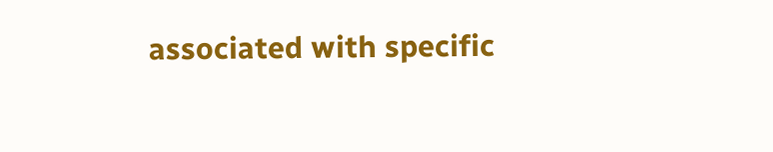associated with specific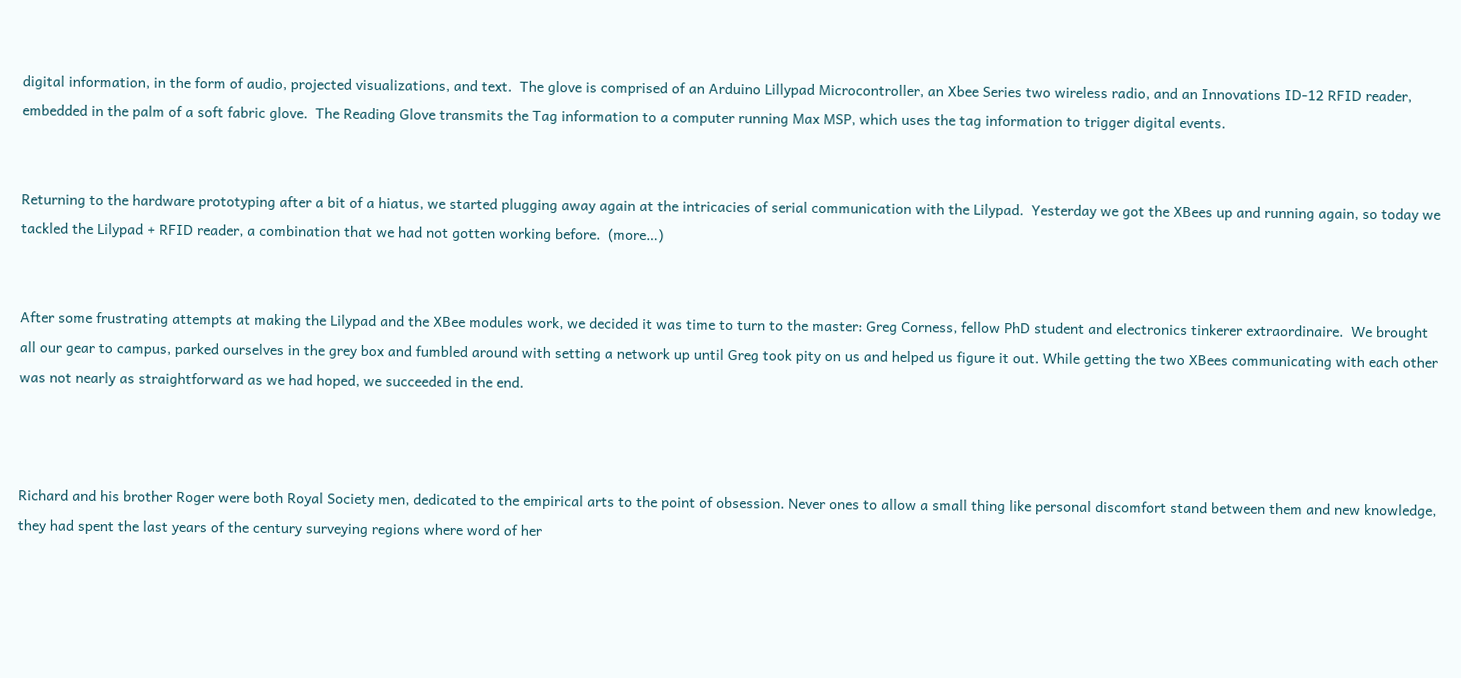digital information, in the form of audio, projected visualizations, and text.  The glove is comprised of an Arduino Lillypad Microcontroller, an Xbee Series two wireless radio, and an Innovations ID-12 RFID reader, embedded in the palm of a soft fabric glove.  The Reading Glove transmits the Tag information to a computer running Max MSP, which uses the tag information to trigger digital events.


Returning to the hardware prototyping after a bit of a hiatus, we started plugging away again at the intricacies of serial communication with the Lilypad.  Yesterday we got the XBees up and running again, so today we tackled the Lilypad + RFID reader, a combination that we had not gotten working before.  (more…)


After some frustrating attempts at making the Lilypad and the XBee modules work, we decided it was time to turn to the master: Greg Corness, fellow PhD student and electronics tinkerer extraordinaire.  We brought all our gear to campus, parked ourselves in the grey box and fumbled around with setting a network up until Greg took pity on us and helped us figure it out. While getting the two XBees communicating with each other was not nearly as straightforward as we had hoped, we succeeded in the end.



Richard and his brother Roger were both Royal Society men, dedicated to the empirical arts to the point of obsession. Never ones to allow a small thing like personal discomfort stand between them and new knowledge, they had spent the last years of the century surveying regions where word of her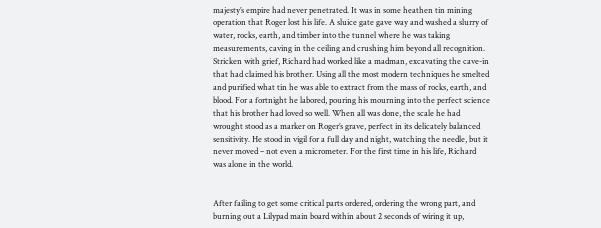majesty’s empire had never penetrated. It was in some heathen tin mining operation that Roger lost his life. A sluice gate gave way and washed a slurry of water, rocks, earth, and timber into the tunnel where he was taking measurements, caving in the ceiling and crushing him beyond all recognition. Stricken with grief, Richard had worked like a madman, excavating the cave-in that had claimed his brother. Using all the most modern techniques he smelted and purified what tin he was able to extract from the mass of rocks, earth, and blood. For a fortnight he labored, pouring his mourning into the perfect science that his brother had loved so well. When all was done, the scale he had wrought stood as a marker on Roger’s grave, perfect in its delicately balanced sensitivity. He stood in vigil for a full day and night, watching the needle, but it never moved – not even a micrometer. For the first time in his life, Richard was alone in the world.


After failing to get some critical parts ordered, ordering the wrong part, and burning out a Lilypad main board within about 2 seconds of wiring it up,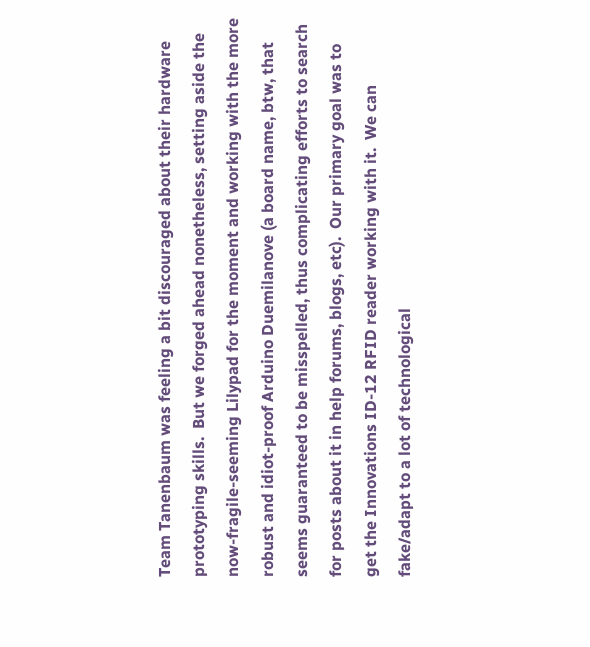Team Tanenbaum was feeling a bit discouraged about their hardware prototyping skills.  But we forged ahead nonetheless, setting aside the now-fragile-seeming Lilypad for the moment and working with the more robust and idiot-proof Arduino Duemilanove (a board name, btw, that seems guaranteed to be misspelled, thus complicating efforts to search for posts about it in help forums, blogs, etc).  Our primary goal was to get the Innovations ID-12 RFID reader working with it.  We can fake/adapt to a lot of technological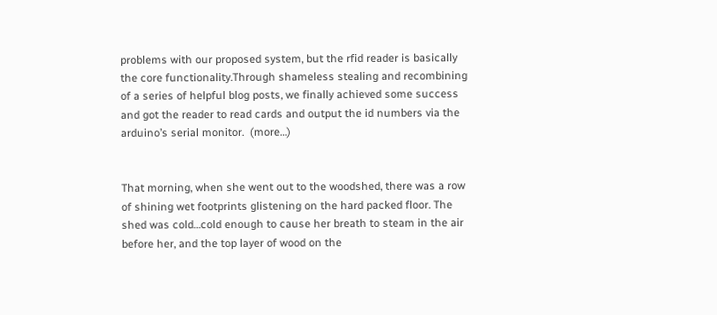problems with our proposed system, but the rfid reader is basically the core functionality.Through shameless stealing and recombining of a series of helpful blog posts, we finally achieved some success and got the reader to read cards and output the id numbers via the arduino’s serial monitor.  (more…)


That morning, when she went out to the woodshed, there was a row of shining wet footprints glistening on the hard packed floor. The shed was cold…cold enough to cause her breath to steam in the air before her, and the top layer of wood on the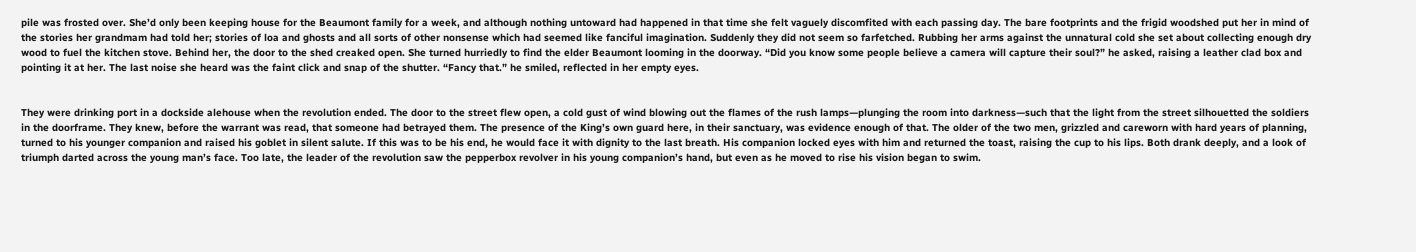pile was frosted over. She’d only been keeping house for the Beaumont family for a week, and although nothing untoward had happened in that time she felt vaguely discomfited with each passing day. The bare footprints and the frigid woodshed put her in mind of the stories her grandmam had told her; stories of loa and ghosts and all sorts of other nonsense which had seemed like fanciful imagination. Suddenly they did not seem so farfetched. Rubbing her arms against the unnatural cold she set about collecting enough dry wood to fuel the kitchen stove. Behind her, the door to the shed creaked open. She turned hurriedly to find the elder Beaumont looming in the doorway. “Did you know some people believe a camera will capture their soul?” he asked, raising a leather clad box and pointing it at her. The last noise she heard was the faint click and snap of the shutter. “Fancy that.” he smiled, reflected in her empty eyes.


They were drinking port in a dockside alehouse when the revolution ended. The door to the street flew open, a cold gust of wind blowing out the flames of the rush lamps—plunging the room into darkness—such that the light from the street silhouetted the soldiers in the doorframe. They knew, before the warrant was read, that someone had betrayed them. The presence of the King’s own guard here, in their sanctuary, was evidence enough of that. The older of the two men, grizzled and careworn with hard years of planning, turned to his younger companion and raised his goblet in silent salute. If this was to be his end, he would face it with dignity to the last breath. His companion locked eyes with him and returned the toast, raising the cup to his lips. Both drank deeply, and a look of triumph darted across the young man’s face. Too late, the leader of the revolution saw the pepperbox revolver in his young companion’s hand, but even as he moved to rise his vision began to swim.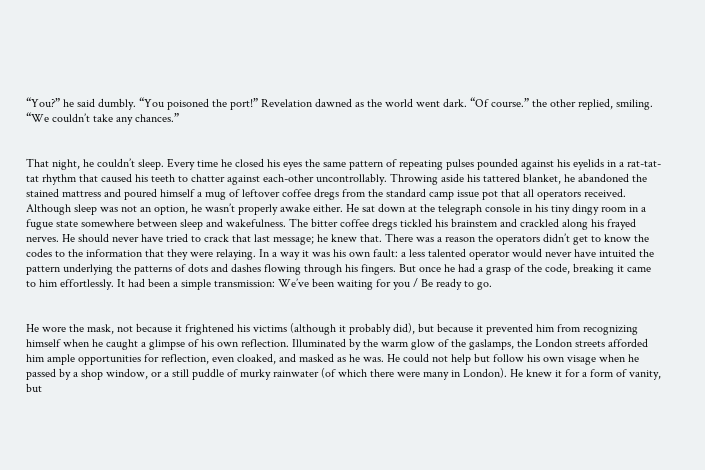“You?” he said dumbly. “You poisoned the port!” Revelation dawned as the world went dark. “Of course.” the other replied, smiling. “We couldn’t take any chances.”


That night, he couldn’t sleep. Every time he closed his eyes the same pattern of repeating pulses pounded against his eyelids in a rat-tat-tat rhythm that caused his teeth to chatter against each-other uncontrollably. Throwing aside his tattered blanket, he abandoned the stained mattress and poured himself a mug of leftover coffee dregs from the standard camp issue pot that all operators received. Although sleep was not an option, he wasn’t properly awake either. He sat down at the telegraph console in his tiny dingy room in a fugue state somewhere between sleep and wakefulness. The bitter coffee dregs tickled his brainstem and crackled along his frayed nerves. He should never have tried to crack that last message; he knew that. There was a reason the operators didn’t get to know the codes to the information that they were relaying. In a way it was his own fault: a less talented operator would never have intuited the pattern underlying the patterns of dots and dashes flowing through his fingers. But once he had a grasp of the code, breaking it came to him effortlessly. It had been a simple transmission: We’ve been waiting for you / Be ready to go.


He wore the mask, not because it frightened his victims (although it probably did), but because it prevented him from recognizing himself when he caught a glimpse of his own reflection. Illuminated by the warm glow of the gaslamps, the London streets afforded him ample opportunities for reflection, even cloaked, and masked as he was. He could not help but follow his own visage when he passed by a shop window, or a still puddle of murky rainwater (of which there were many in London). He knew it for a form of vanity, but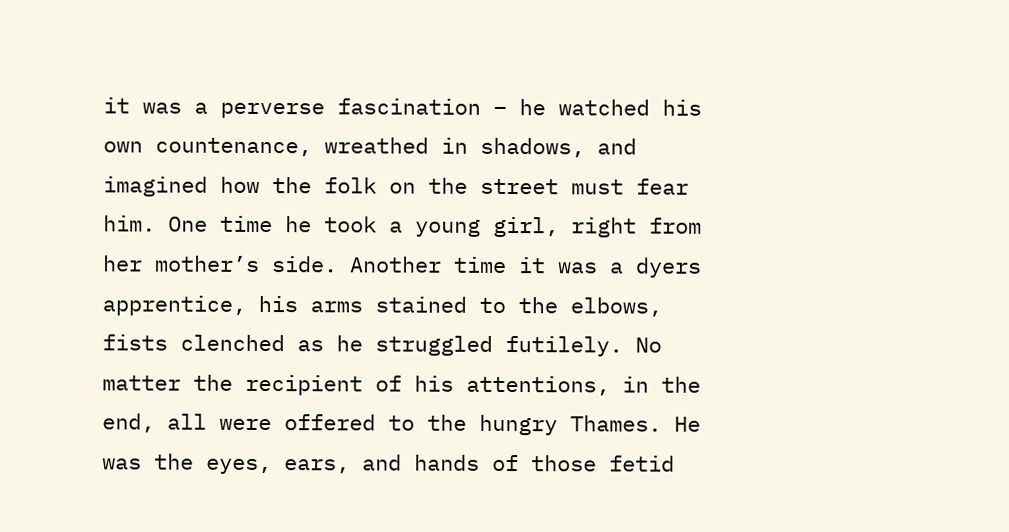it was a perverse fascination – he watched his own countenance, wreathed in shadows, and imagined how the folk on the street must fear him. One time he took a young girl, right from her mother’s side. Another time it was a dyers apprentice, his arms stained to the elbows, fists clenched as he struggled futilely. No matter the recipient of his attentions, in the end, all were offered to the hungry Thames. He was the eyes, ears, and hands of those fetid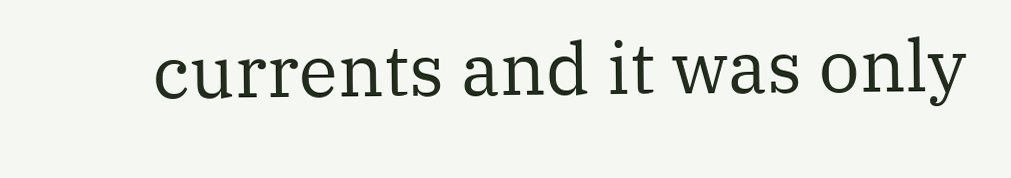currents and it was only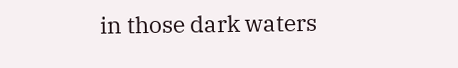in those dark waters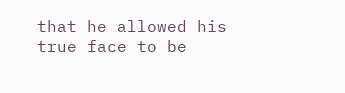that he allowed his true face to be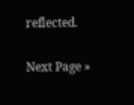reflected.

Next Page »